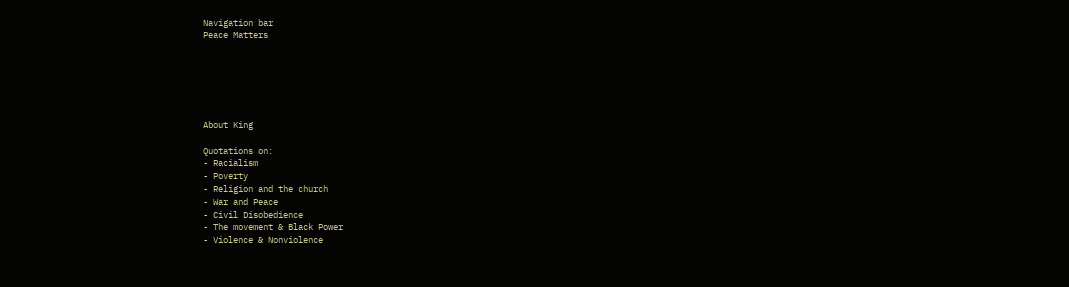Navigation bar
Peace Matters






About King

Quotations on:
- Racialism
- Poverty
- Religion and the church
- War and Peace
- Civil Disobedience
- The movement & Black Power
- Violence & Nonviolence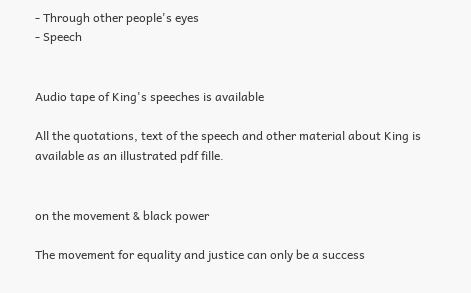- Through other people's eyes
- Speech


Audio tape of King's speeches is available

All the quotations, text of the speech and other material about King is available as an illustrated pdf fille.


on the movement & black power

The movement for equality and justice can only be a success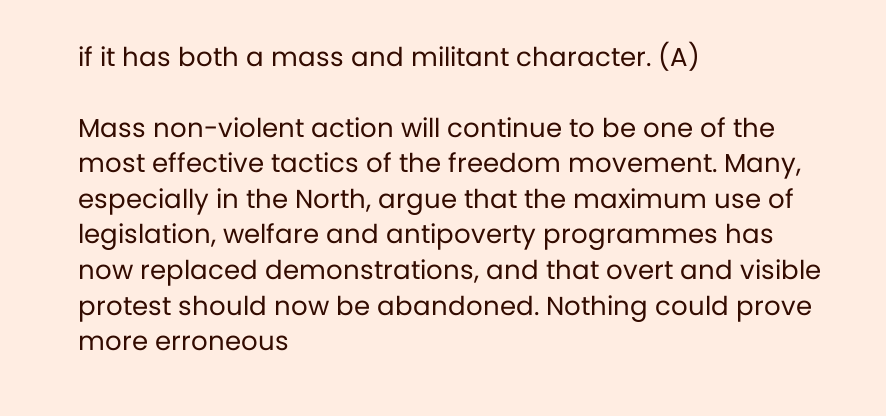if it has both a mass and militant character. (A)

Mass non-violent action will continue to be one of the most effective tactics of the freedom movement. Many, especially in the North, argue that the maximum use of legislation, welfare and antipoverty programmes has now replaced demonstrations, and that overt and visible protest should now be abandoned. Nothing could prove more erroneous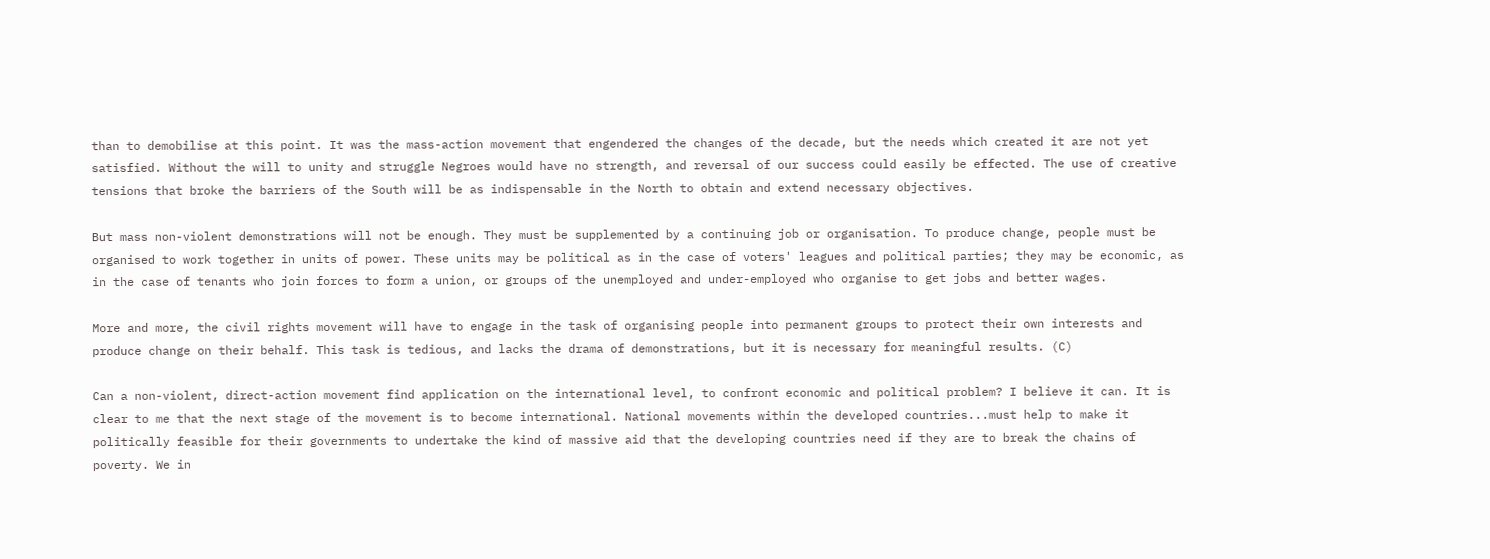than to demobilise at this point. It was the mass-action movement that engendered the changes of the decade, but the needs which created it are not yet satisfied. Without the will to unity and struggle Negroes would have no strength, and reversal of our success could easily be effected. The use of creative tensions that broke the barriers of the South will be as indispensable in the North to obtain and extend necessary objectives.

But mass non-violent demonstrations will not be enough. They must be supplemented by a continuing job or organisation. To produce change, people must be organised to work together in units of power. These units may be political as in the case of voters' leagues and political parties; they may be economic, as in the case of tenants who join forces to form a union, or groups of the unemployed and under-employed who organise to get jobs and better wages.

More and more, the civil rights movement will have to engage in the task of organising people into permanent groups to protect their own interests and produce change on their behalf. This task is tedious, and lacks the drama of demonstrations, but it is necessary for meaningful results. (C)

Can a non-violent, direct-action movement find application on the international level, to confront economic and political problem? I believe it can. It is clear to me that the next stage of the movement is to become international. National movements within the developed countries...must help to make it politically feasible for their governments to undertake the kind of massive aid that the developing countries need if they are to break the chains of poverty. We in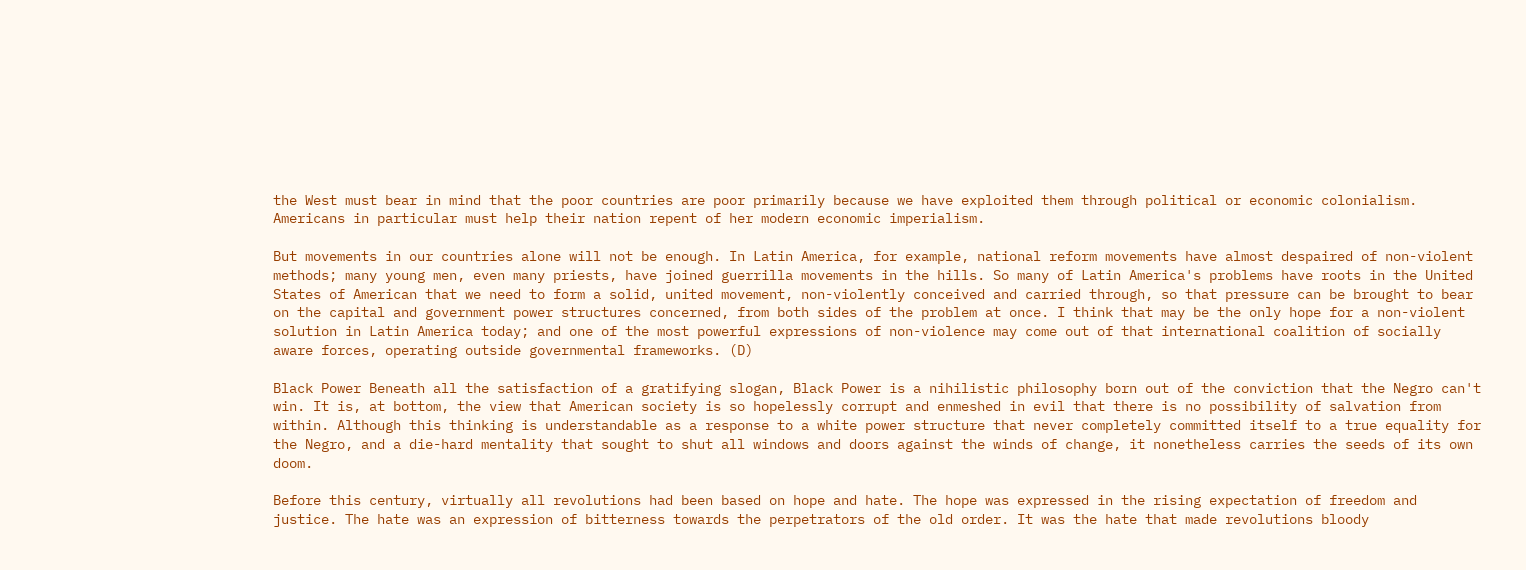the West must bear in mind that the poor countries are poor primarily because we have exploited them through political or economic colonialism. Americans in particular must help their nation repent of her modern economic imperialism.

But movements in our countries alone will not be enough. In Latin America, for example, national reform movements have almost despaired of non-violent methods; many young men, even many priests, have joined guerrilla movements in the hills. So many of Latin America's problems have roots in the United States of American that we need to form a solid, united movement, non-violently conceived and carried through, so that pressure can be brought to bear on the capital and government power structures concerned, from both sides of the problem at once. I think that may be the only hope for a non-violent solution in Latin America today; and one of the most powerful expressions of non-violence may come out of that international coalition of socially aware forces, operating outside governmental frameworks. (D)

Black Power Beneath all the satisfaction of a gratifying slogan, Black Power is a nihilistic philosophy born out of the conviction that the Negro can't win. It is, at bottom, the view that American society is so hopelessly corrupt and enmeshed in evil that there is no possibility of salvation from within. Although this thinking is understandable as a response to a white power structure that never completely committed itself to a true equality for the Negro, and a die-hard mentality that sought to shut all windows and doors against the winds of change, it nonetheless carries the seeds of its own doom.

Before this century, virtually all revolutions had been based on hope and hate. The hope was expressed in the rising expectation of freedom and justice. The hate was an expression of bitterness towards the perpetrators of the old order. It was the hate that made revolutions bloody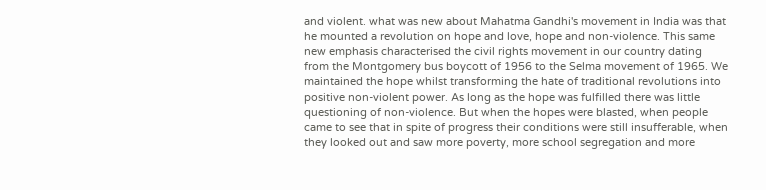and violent. what was new about Mahatma Gandhi's movement in India was that he mounted a revolution on hope and love, hope and non-violence. This same new emphasis characterised the civil rights movement in our country dating from the Montgomery bus boycott of 1956 to the Selma movement of 1965. We maintained the hope whilst transforming the hate of traditional revolutions into positive non-violent power. As long as the hope was fulfilled there was little questioning of non-violence. But when the hopes were blasted, when people came to see that in spite of progress their conditions were still insufferable, when they looked out and saw more poverty, more school segregation and more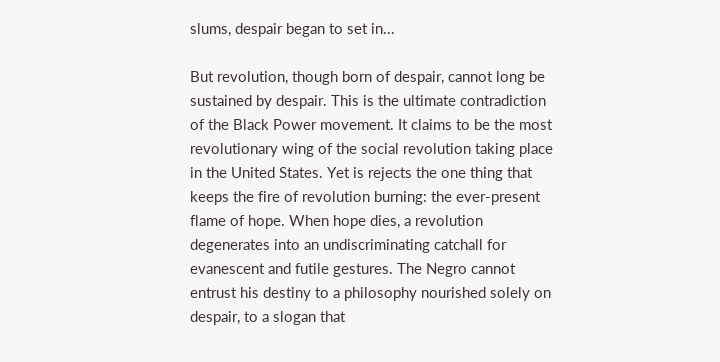slums, despair began to set in...

But revolution, though born of despair, cannot long be sustained by despair. This is the ultimate contradiction of the Black Power movement. It claims to be the most revolutionary wing of the social revolution taking place in the United States. Yet is rejects the one thing that keeps the fire of revolution burning: the ever-present flame of hope. When hope dies, a revolution degenerates into an undiscriminating catchall for evanescent and futile gestures. The Negro cannot entrust his destiny to a philosophy nourished solely on despair, to a slogan that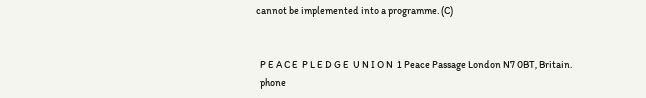cannot be implemented into a programme. (C)


  P E A C E  P L E D G E  U N I O N  1 Peace Passage London N7 0BT, Britain.
  phone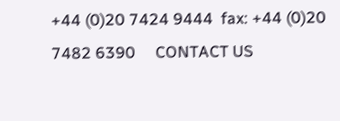+44 (0)20 7424 9444  fax: +44 (0)20 7482 6390     CONTACT US